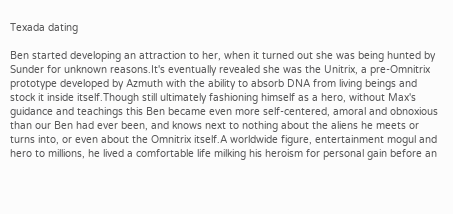Texada dating

Ben started developing an attraction to her, when it turned out she was being hunted by Sunder for unknown reasons.It's eventually revealed she was the Unitrix, a pre-Omnitrix prototype developed by Azmuth with the ability to absorb DNA from living beings and stock it inside itself.Though still ultimately fashioning himself as a hero, without Max's guidance and teachings this Ben became even more self-centered, amoral and obnoxious than our Ben had ever been, and knows next to nothing about the aliens he meets or turns into, or even about the Omnitrix itself.A worldwide figure, entertainment mogul and hero to millions, he lived a comfortable life milking his heroism for personal gain before an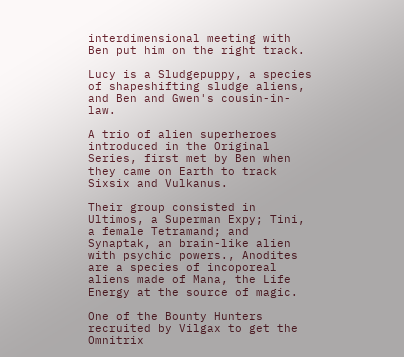interdimensional meeting with Ben put him on the right track.

Lucy is a Sludgepuppy, a species of shapeshifting sludge aliens, and Ben and Gwen's cousin-in-law.

A trio of alien superheroes introduced in the Original Series, first met by Ben when they came on Earth to track Sixsix and Vulkanus.

Their group consisted in Ultimos, a Superman Expy; Tini, a female Tetramand; and Synaptak, an brain-like alien with psychic powers., Anodites are a species of incoporeal aliens made of Mana, the Life Energy at the source of magic.

One of the Bounty Hunters recruited by Vilgax to get the Omnitrix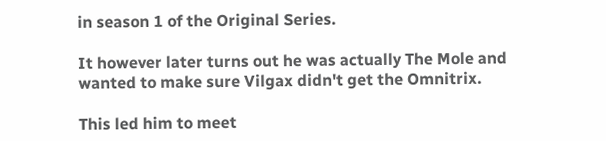in season 1 of the Original Series.

It however later turns out he was actually The Mole and wanted to make sure Vilgax didn't get the Omnitrix.

This led him to meet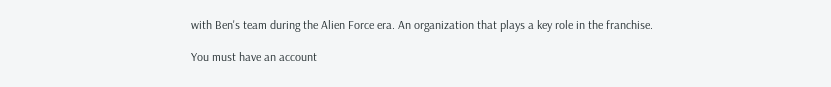with Ben's team during the Alien Force era. An organization that plays a key role in the franchise.

You must have an account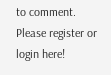to comment. Please register or login here!